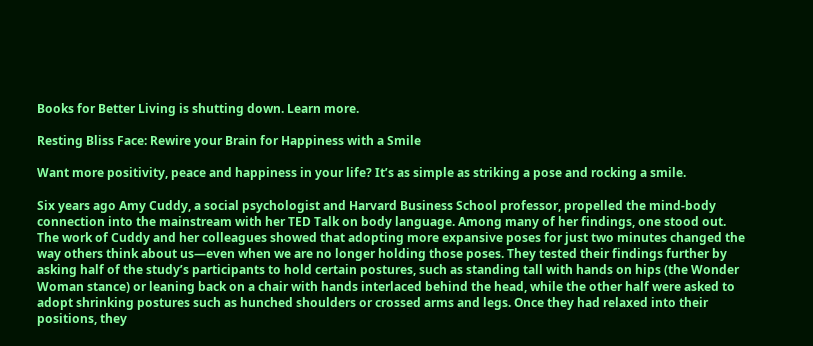Books for Better Living is shutting down. Learn more.

Resting Bliss Face: Rewire your Brain for Happiness with a Smile

Want more positivity, peace and happiness in your life? It’s as simple as striking a pose and rocking a smile.

Six years ago Amy Cuddy, a social psychologist and Harvard Business School professor, propelled the mind-body connection into the mainstream with her TED Talk on body language. Among many of her findings, one stood out. The work of Cuddy and her colleagues showed that adopting more expansive poses for just two minutes changed the way others think about us—even when we are no longer holding those poses. They tested their findings further by asking half of the study’s participants to hold certain postures, such as standing tall with hands on hips (the Wonder Woman stance) or leaning back on a chair with hands interlaced behind the head, while the other half were asked to adopt shrinking postures such as hunched shoulders or crossed arms and legs. Once they had relaxed into their positions, they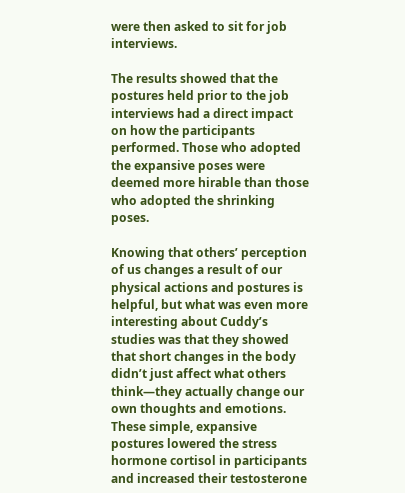were then asked to sit for job interviews.

The results showed that the postures held prior to the job interviews had a direct impact on how the participants performed. Those who adopted the expansive poses were deemed more hirable than those who adopted the shrinking poses.

Knowing that others’ perception of us changes a result of our physical actions and postures is helpful, but what was even more interesting about Cuddy’s studies was that they showed that short changes in the body didn’t just affect what others think—they actually change our own thoughts and emotions. These simple, expansive postures lowered the stress hormone cortisol in participants and increased their testosterone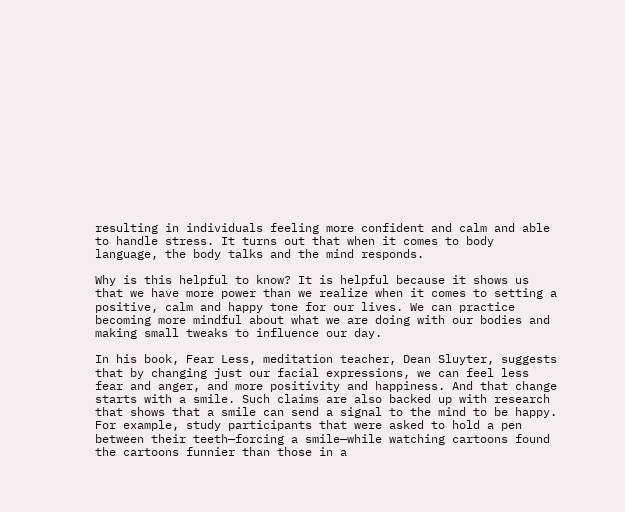resulting in individuals feeling more confident and calm and able to handle stress. It turns out that when it comes to body language, the body talks and the mind responds.

Why is this helpful to know? It is helpful because it shows us that we have more power than we realize when it comes to setting a positive, calm and happy tone for our lives. We can practice becoming more mindful about what we are doing with our bodies and making small tweaks to influence our day.

In his book, Fear Less, meditation teacher, Dean Sluyter, suggests that by changing just our facial expressions, we can feel less fear and anger, and more positivity and happiness. And that change starts with a smile. Such claims are also backed up with research that shows that a smile can send a signal to the mind to be happy. For example, study participants that were asked to hold a pen between their teeth—forcing a smile—while watching cartoons found the cartoons funnier than those in a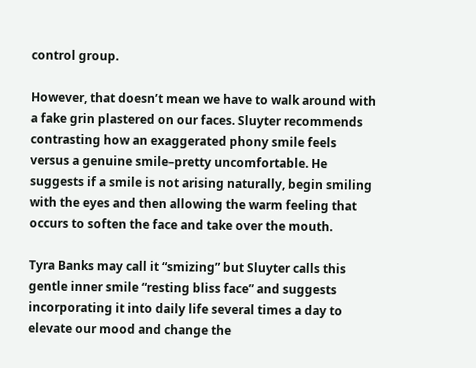control group.

However, that doesn’t mean we have to walk around with a fake grin plastered on our faces. Sluyter recommends contrasting how an exaggerated phony smile feels versus a genuine smile–pretty uncomfortable. He suggests if a smile is not arising naturally, begin smiling with the eyes and then allowing the warm feeling that occurs to soften the face and take over the mouth.

Tyra Banks may call it “smizing” but Sluyter calls this gentle inner smile “resting bliss face” and suggests incorporating it into daily life several times a day to elevate our mood and change the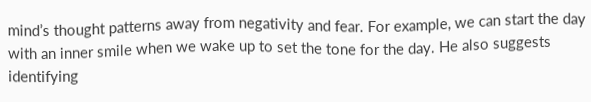mind’s thought patterns away from negativity and fear. For example, we can start the day with an inner smile when we wake up to set the tone for the day. He also suggests identifying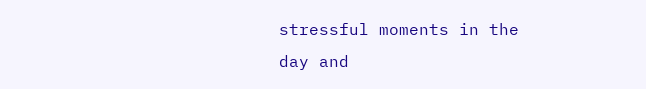stressful moments in the day and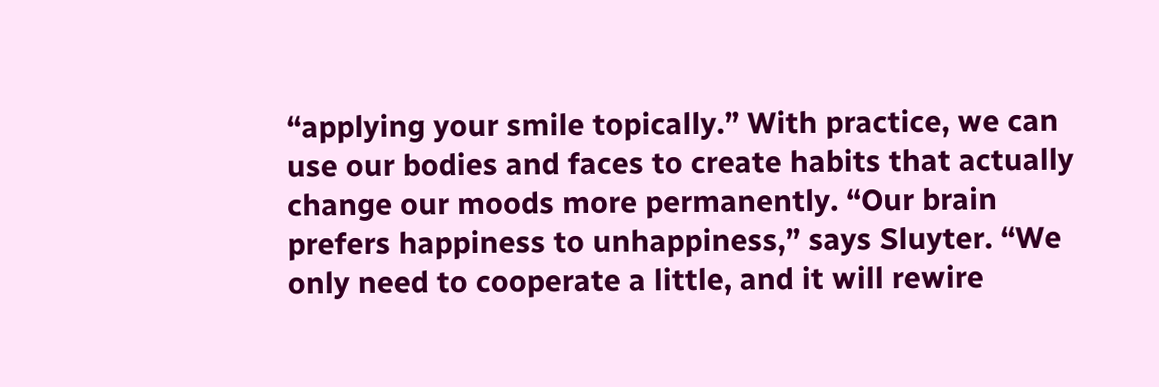“applying your smile topically.” With practice, we can use our bodies and faces to create habits that actually change our moods more permanently. “Our brain prefers happiness to unhappiness,” says Sluyter. “We only need to cooperate a little, and it will rewire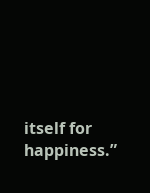itself for happiness.”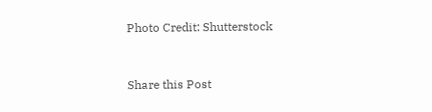Photo Credit: Shutterstock


Share this Post